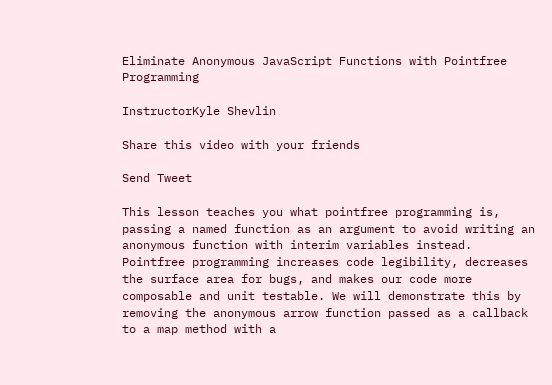Eliminate Anonymous JavaScript Functions with Pointfree Programming

InstructorKyle Shevlin

Share this video with your friends

Send Tweet

This lesson teaches you what pointfree programming is, passing a named function as an argument to avoid writing an anonymous function with interim variables instead. Pointfree programming increases code legibility, decreases the surface area for bugs, and makes our code more composable and unit testable. We will demonstrate this by removing the anonymous arrow function passed as a callback to a map method with a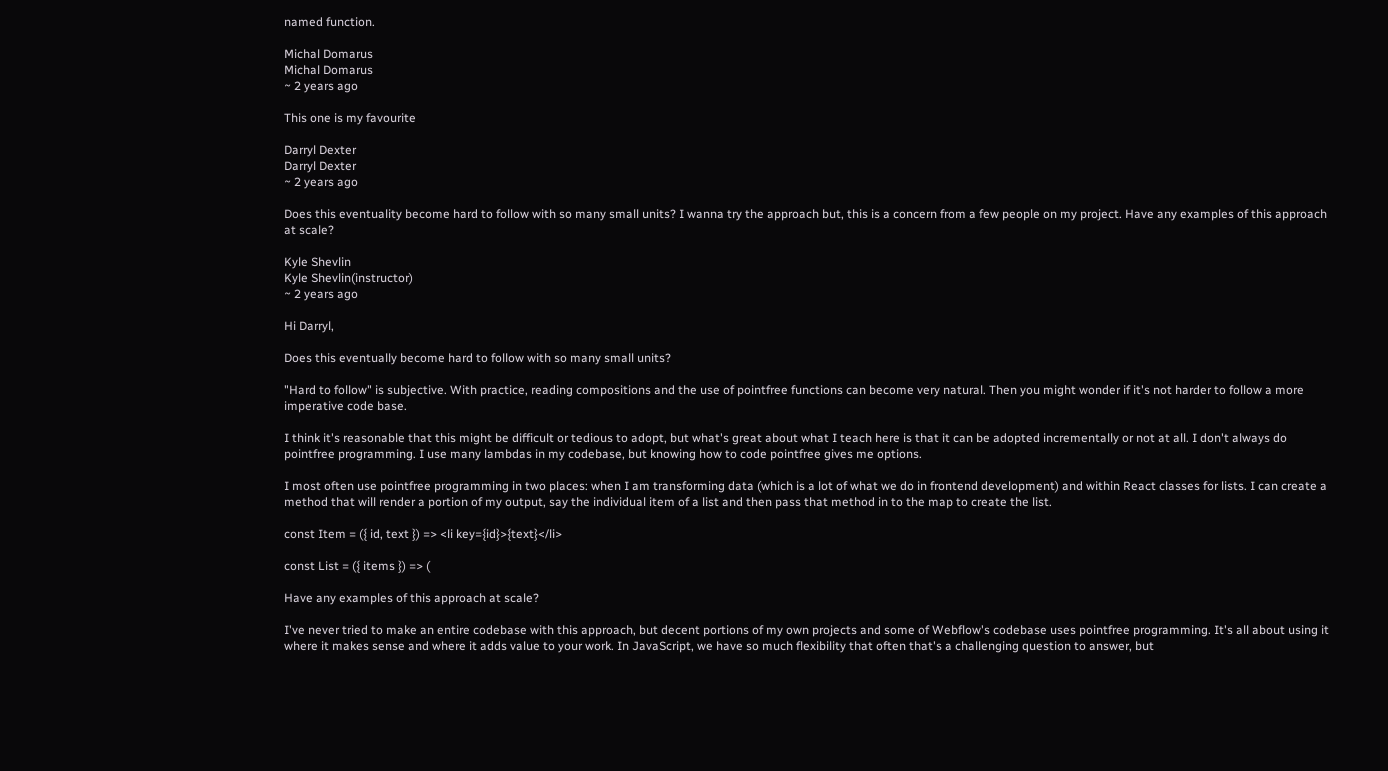named function.

Michal Domarus
Michal Domarus
~ 2 years ago

This one is my favourite

Darryl Dexter
Darryl Dexter
~ 2 years ago

Does this eventuality become hard to follow with so many small units? I wanna try the approach but, this is a concern from a few people on my project. Have any examples of this approach at scale?

Kyle Shevlin
Kyle Shevlin(instructor)
~ 2 years ago

Hi Darryl,

Does this eventually become hard to follow with so many small units?

"Hard to follow" is subjective. With practice, reading compositions and the use of pointfree functions can become very natural. Then you might wonder if it's not harder to follow a more imperative code base.

I think it's reasonable that this might be difficult or tedious to adopt, but what's great about what I teach here is that it can be adopted incrementally or not at all. I don't always do pointfree programming. I use many lambdas in my codebase, but knowing how to code pointfree gives me options.

I most often use pointfree programming in two places: when I am transforming data (which is a lot of what we do in frontend development) and within React classes for lists. I can create a method that will render a portion of my output, say the individual item of a list and then pass that method in to the map to create the list.

const Item = ({ id, text }) => <li key={id}>{text}</li>

const List = ({ items }) => (

Have any examples of this approach at scale?

I've never tried to make an entire codebase with this approach, but decent portions of my own projects and some of Webflow's codebase uses pointfree programming. It's all about using it where it makes sense and where it adds value to your work. In JavaScript, we have so much flexibility that often that's a challenging question to answer, but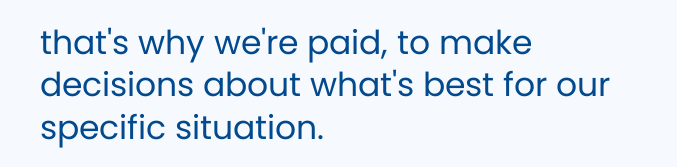that's why we're paid, to make decisions about what's best for our specific situation.